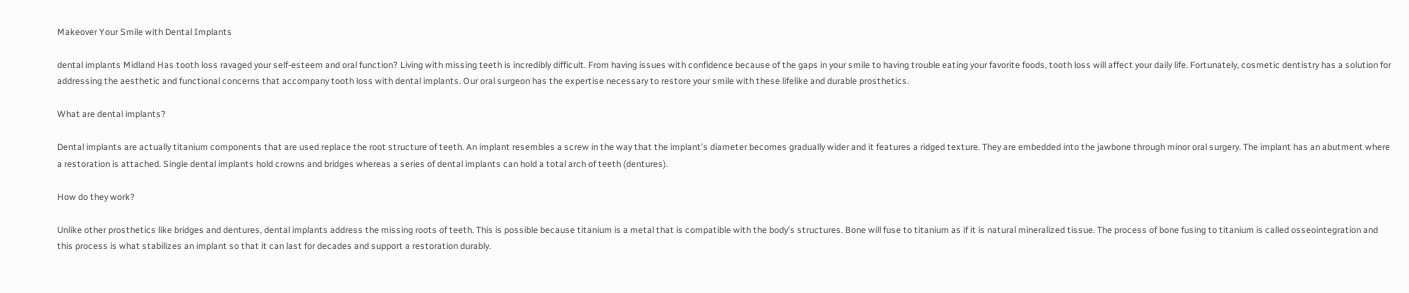Makeover Your Smile with Dental Implants

dental implants Midland Has tooth loss ravaged your self-esteem and oral function? Living with missing teeth is incredibly difficult. From having issues with confidence because of the gaps in your smile to having trouble eating your favorite foods, tooth loss will affect your daily life. Fortunately, cosmetic dentistry has a solution for addressing the aesthetic and functional concerns that accompany tooth loss with dental implants. Our oral surgeon has the expertise necessary to restore your smile with these lifelike and durable prosthetics.

What are dental implants?

Dental implants are actually titanium components that are used replace the root structure of teeth. An implant resembles a screw in the way that the implant’s diameter becomes gradually wider and it features a ridged texture. They are embedded into the jawbone through minor oral surgery. The implant has an abutment where a restoration is attached. Single dental implants hold crowns and bridges whereas a series of dental implants can hold a total arch of teeth (dentures).

How do they work?

Unlike other prosthetics like bridges and dentures, dental implants address the missing roots of teeth. This is possible because titanium is a metal that is compatible with the body’s structures. Bone will fuse to titanium as if it is natural mineralized tissue. The process of bone fusing to titanium is called osseointegration and this process is what stabilizes an implant so that it can last for decades and support a restoration durably.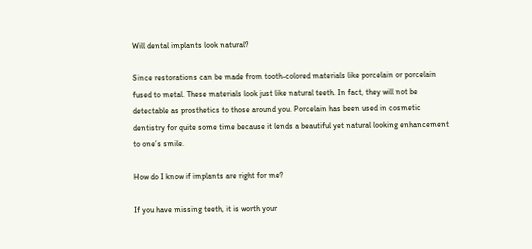Will dental implants look natural?

Since restorations can be made from tooth-colored materials like porcelain or porcelain fused to metal. These materials look just like natural teeth. In fact, they will not be detectable as prosthetics to those around you. Porcelain has been used in cosmetic dentistry for quite some time because it lends a beautiful yet natural looking enhancement to one’s smile.

How do I know if implants are right for me?

If you have missing teeth, it is worth your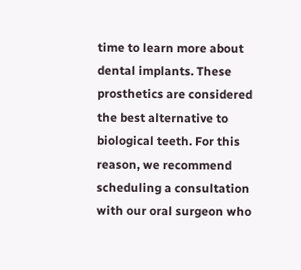time to learn more about dental implants. These prosthetics are considered the best alternative to biological teeth. For this reason, we recommend scheduling a consultation with our oral surgeon who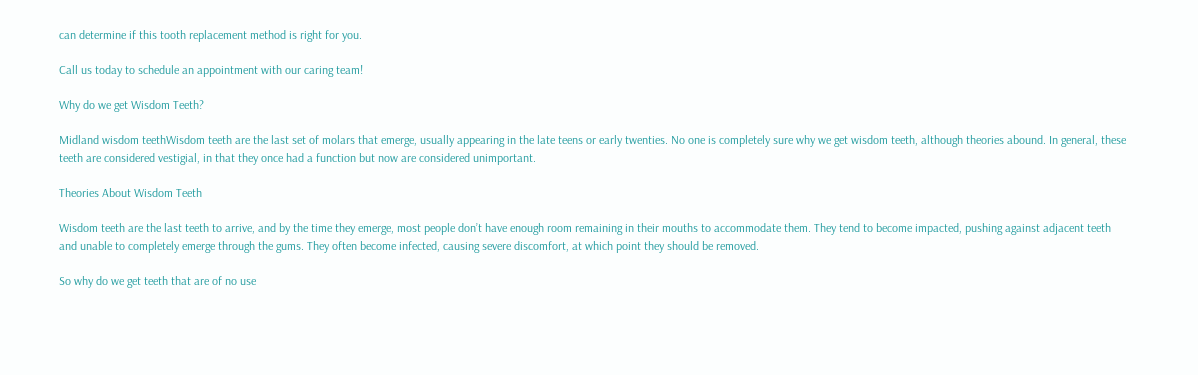can determine if this tooth replacement method is right for you.

Call us today to schedule an appointment with our caring team!

Why do we get Wisdom Teeth?

Midland wisdom teethWisdom teeth are the last set of molars that emerge, usually appearing in the late teens or early twenties. No one is completely sure why we get wisdom teeth, although theories abound. In general, these teeth are considered vestigial, in that they once had a function but now are considered unimportant.

Theories About Wisdom Teeth

Wisdom teeth are the last teeth to arrive, and by the time they emerge, most people don’t have enough room remaining in their mouths to accommodate them. They tend to become impacted, pushing against adjacent teeth and unable to completely emerge through the gums. They often become infected, causing severe discomfort, at which point they should be removed.

So why do we get teeth that are of no use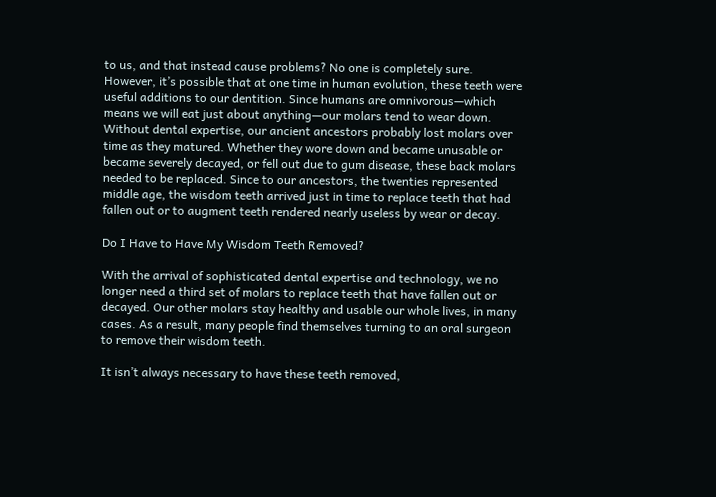to us, and that instead cause problems? No one is completely sure. However, it’s possible that at one time in human evolution, these teeth were useful additions to our dentition. Since humans are omnivorous—which means we will eat just about anything—our molars tend to wear down. Without dental expertise, our ancient ancestors probably lost molars over time as they matured. Whether they wore down and became unusable or became severely decayed, or fell out due to gum disease, these back molars needed to be replaced. Since to our ancestors, the twenties represented middle age, the wisdom teeth arrived just in time to replace teeth that had fallen out or to augment teeth rendered nearly useless by wear or decay.

Do I Have to Have My Wisdom Teeth Removed?

With the arrival of sophisticated dental expertise and technology, we no longer need a third set of molars to replace teeth that have fallen out or decayed. Our other molars stay healthy and usable our whole lives, in many cases. As a result, many people find themselves turning to an oral surgeon to remove their wisdom teeth.

It isn’t always necessary to have these teeth removed,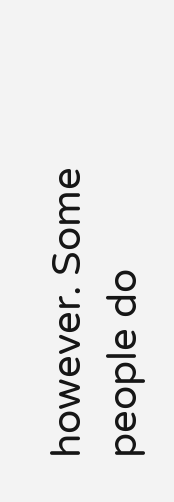however. Some people do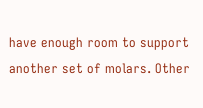have enough room to support another set of molars. Other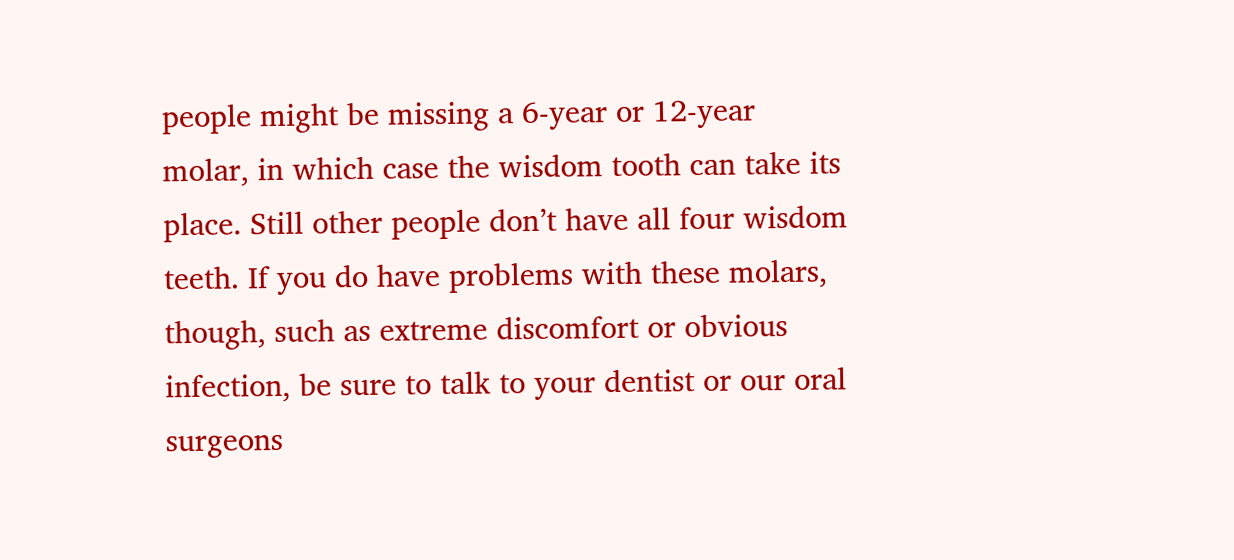people might be missing a 6-year or 12-year molar, in which case the wisdom tooth can take its place. Still other people don’t have all four wisdom teeth. If you do have problems with these molars, though, such as extreme discomfort or obvious infection, be sure to talk to your dentist or our oral surgeons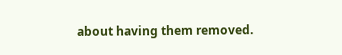about having them removed.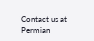Contact us at Permian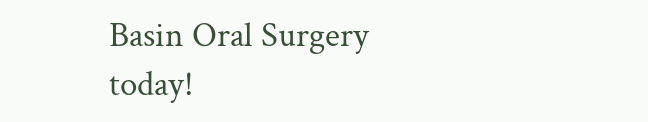Basin Oral Surgery today!